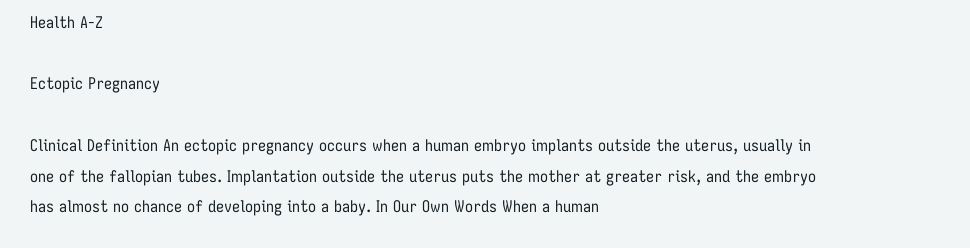Health A-Z

Ectopic Pregnancy

Clinical Definition An ectopic pregnancy occurs when a human embryo implants outside the uterus, usually in one of the fallopian tubes. Implantation outside the uterus puts the mother at greater risk, and the embryo has almost no chance of developing into a baby. In Our Own Words When a human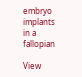embryo implants in a fallopian

View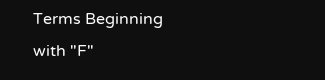Terms Beginning with "F"